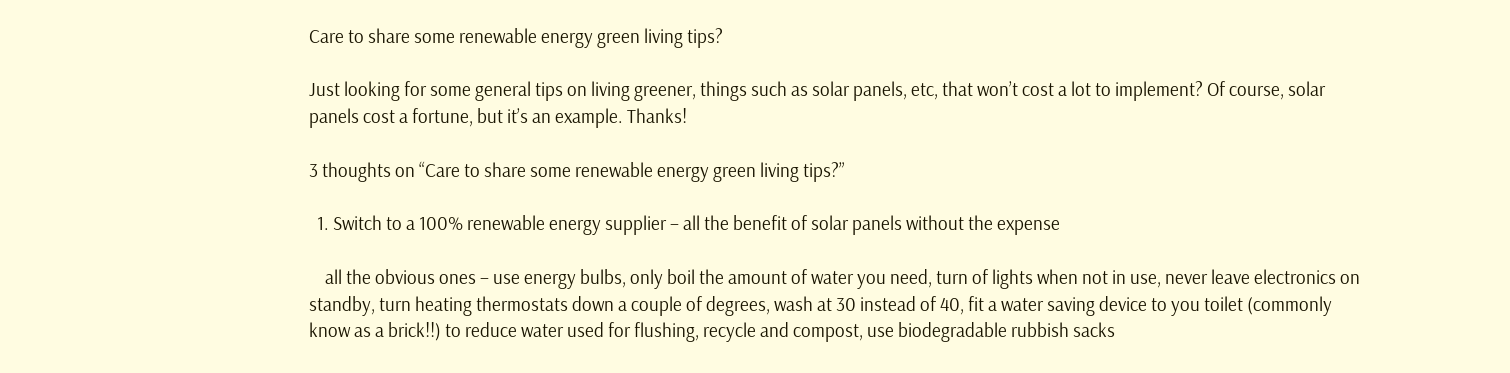Care to share some renewable energy green living tips?

Just looking for some general tips on living greener, things such as solar panels, etc, that won’t cost a lot to implement? Of course, solar panels cost a fortune, but it’s an example. Thanks!

3 thoughts on “Care to share some renewable energy green living tips?”

  1. Switch to a 100% renewable energy supplier – all the benefit of solar panels without the expense

    all the obvious ones – use energy bulbs, only boil the amount of water you need, turn of lights when not in use, never leave electronics on standby, turn heating thermostats down a couple of degrees, wash at 30 instead of 40, fit a water saving device to you toilet (commonly know as a brick!!) to reduce water used for flushing, recycle and compost, use biodegradable rubbish sacks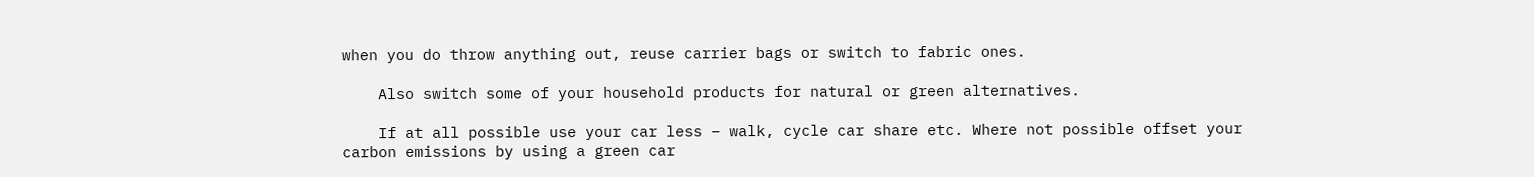when you do throw anything out, reuse carrier bags or switch to fabric ones.

    Also switch some of your household products for natural or green alternatives.

    If at all possible use your car less – walk, cycle car share etc. Where not possible offset your carbon emissions by using a green car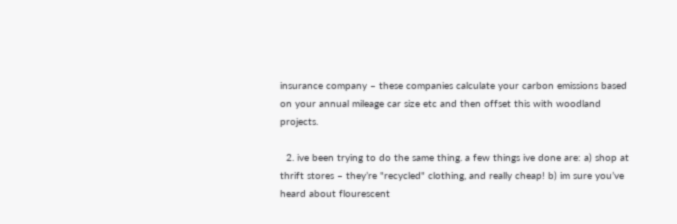insurance company – these companies calculate your carbon emissions based on your annual mileage car size etc and then offset this with woodland projects.

  2. ive been trying to do the same thing. a few things ive done are: a) shop at thrift stores – they’re "recycled" clothing, and really cheap! b) im sure you’ve heard about flourescent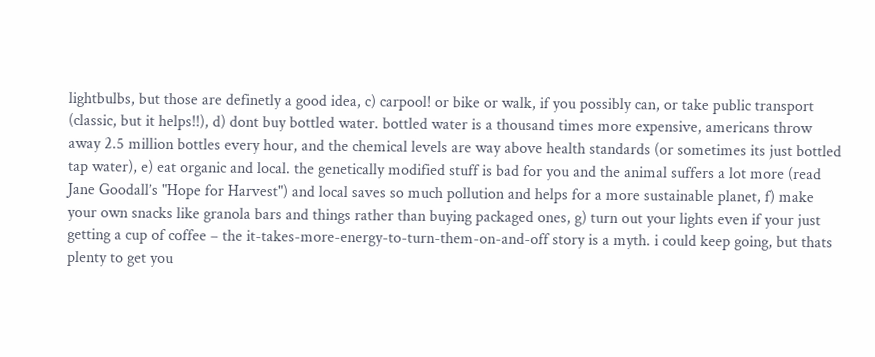lightbulbs, but those are definetly a good idea, c) carpool! or bike or walk, if you possibly can, or take public transport (classic, but it helps!!), d) dont buy bottled water. bottled water is a thousand times more expensive, americans throw away 2.5 million bottles every hour, and the chemical levels are way above health standards (or sometimes its just bottled tap water), e) eat organic and local. the genetically modified stuff is bad for you and the animal suffers a lot more (read Jane Goodall’s "Hope for Harvest") and local saves so much pollution and helps for a more sustainable planet, f) make your own snacks like granola bars and things rather than buying packaged ones, g) turn out your lights even if your just getting a cup of coffee – the it-takes-more-energy-to-turn-them-on-and-off story is a myth. i could keep going, but thats plenty to get you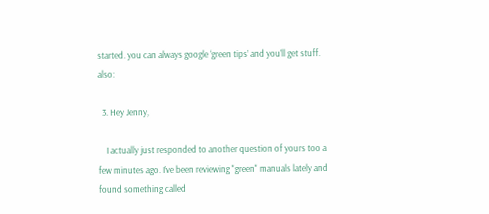started. you can always google ‘green tips’ and you’ll get stuff. also:

  3. Hey Jenny,

    I actually just responded to another question of yours too a few minutes ago. I’ve been reviewing "green" manuals lately and found something called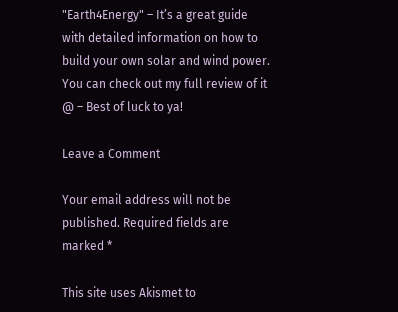"Earth4Energy" – It’s a great guide with detailed information on how to build your own solar and wind power. You can check out my full review of it @ – Best of luck to ya!

Leave a Comment

Your email address will not be published. Required fields are marked *

This site uses Akismet to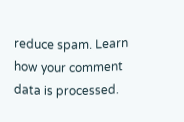reduce spam. Learn how your comment data is processed.